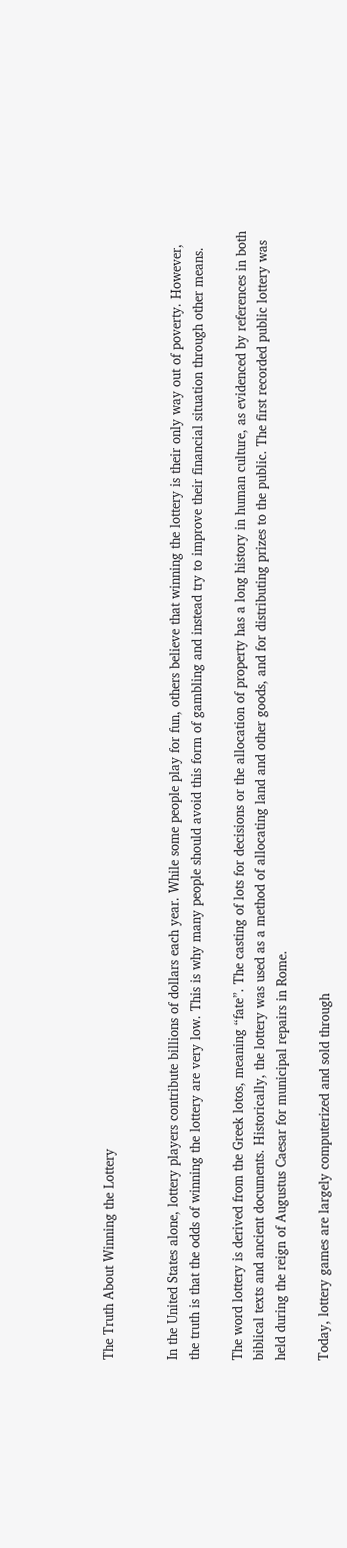The Truth About Winning the Lottery


In the United States alone, lottery players contribute billions of dollars each year. While some people play for fun, others believe that winning the lottery is their only way out of poverty. However, the truth is that the odds of winning the lottery are very low. This is why many people should avoid this form of gambling and instead try to improve their financial situation through other means.

The word lottery is derived from the Greek lotos, meaning “fate”. The casting of lots for decisions or the allocation of property has a long history in human culture, as evidenced by references in both biblical texts and ancient documents. Historically, the lottery was used as a method of allocating land and other goods, and for distributing prizes to the public. The first recorded public lottery was held during the reign of Augustus Caesar for municipal repairs in Rome.

Today, lottery games are largely computerized and sold through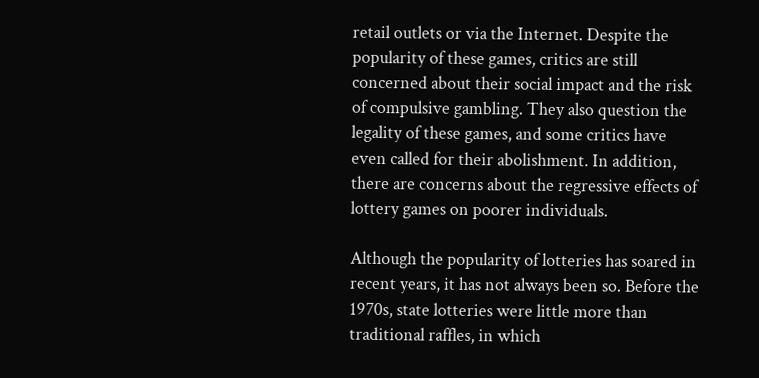retail outlets or via the Internet. Despite the popularity of these games, critics are still concerned about their social impact and the risk of compulsive gambling. They also question the legality of these games, and some critics have even called for their abolishment. In addition, there are concerns about the regressive effects of lottery games on poorer individuals.

Although the popularity of lotteries has soared in recent years, it has not always been so. Before the 1970s, state lotteries were little more than traditional raffles, in which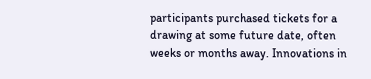participants purchased tickets for a drawing at some future date, often weeks or months away. Innovations in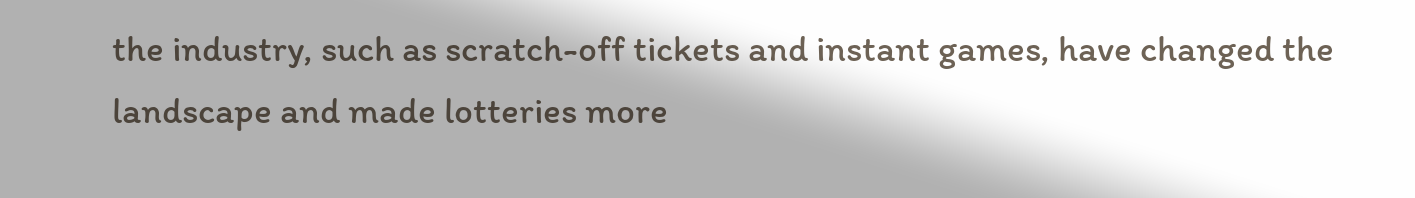the industry, such as scratch-off tickets and instant games, have changed the landscape and made lotteries more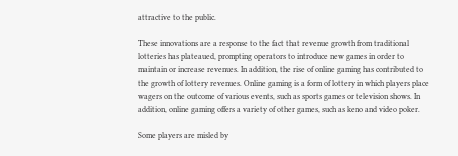attractive to the public.

These innovations are a response to the fact that revenue growth from traditional lotteries has plateaued, prompting operators to introduce new games in order to maintain or increase revenues. In addition, the rise of online gaming has contributed to the growth of lottery revenues. Online gaming is a form of lottery in which players place wagers on the outcome of various events, such as sports games or television shows. In addition, online gaming offers a variety of other games, such as keno and video poker.

Some players are misled by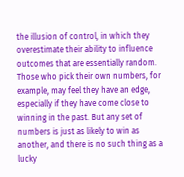the illusion of control, in which they overestimate their ability to influence outcomes that are essentially random. Those who pick their own numbers, for example, may feel they have an edge, especially if they have come close to winning in the past. But any set of numbers is just as likely to win as another, and there is no such thing as a lucky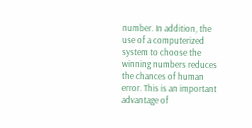number. In addition, the use of a computerized system to choose the winning numbers reduces the chances of human error. This is an important advantage of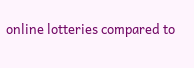online lotteries compared to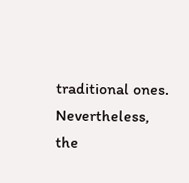traditional ones. Nevertheless, the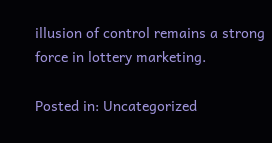illusion of control remains a strong force in lottery marketing.

Posted in: Uncategorized